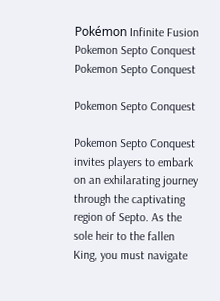Pokémon Infinite Fusion
Pokemon Septo Conquest
Pokemon Septo Conquest

Pokemon Septo Conquest

Pokemon Septo Conquest invites players to embark on an exhilarating journey through the captivating region of Septo. As the sole heir to the fallen King, you must navigate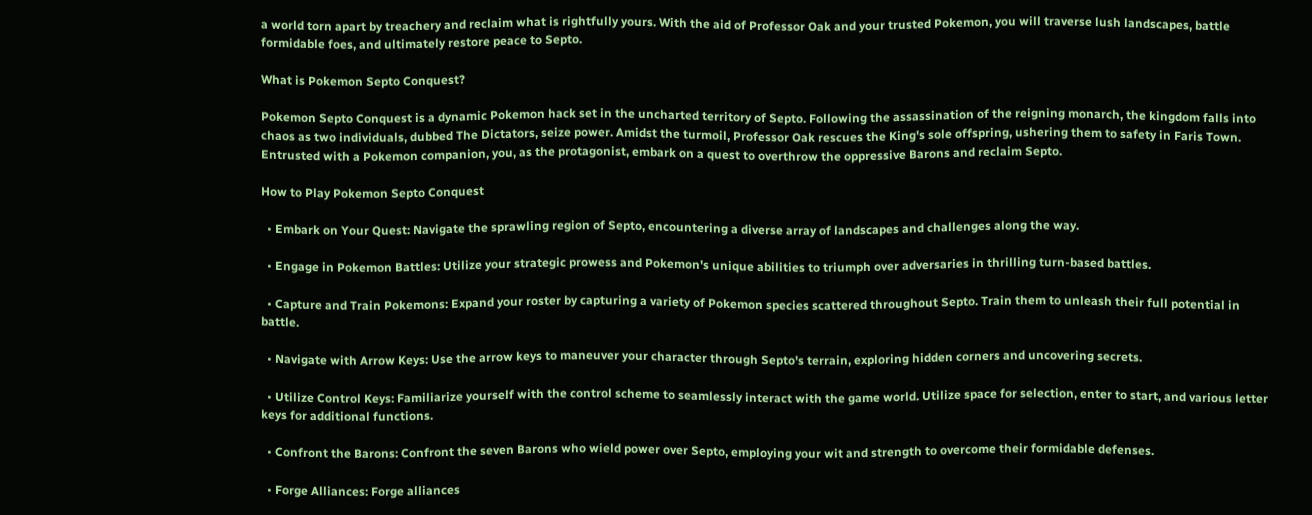a world torn apart by treachery and reclaim what is rightfully yours. With the aid of Professor Oak and your trusted Pokemon, you will traverse lush landscapes, battle formidable foes, and ultimately restore peace to Septo.

What is Pokemon Septo Conquest?

Pokemon Septo Conquest is a dynamic Pokemon hack set in the uncharted territory of Septo. Following the assassination of the reigning monarch, the kingdom falls into chaos as two individuals, dubbed The Dictators, seize power. Amidst the turmoil, Professor Oak rescues the King's sole offspring, ushering them to safety in Faris Town. Entrusted with a Pokemon companion, you, as the protagonist, embark on a quest to overthrow the oppressive Barons and reclaim Septo.

How to Play Pokemon Septo Conquest

  • Embark on Your Quest: Navigate the sprawling region of Septo, encountering a diverse array of landscapes and challenges along the way.

  • Engage in Pokemon Battles: Utilize your strategic prowess and Pokemon's unique abilities to triumph over adversaries in thrilling turn-based battles.

  • Capture and Train Pokemons: Expand your roster by capturing a variety of Pokemon species scattered throughout Septo. Train them to unleash their full potential in battle.

  • Navigate with Arrow Keys: Use the arrow keys to maneuver your character through Septo's terrain, exploring hidden corners and uncovering secrets.

  • Utilize Control Keys: Familiarize yourself with the control scheme to seamlessly interact with the game world. Utilize space for selection, enter to start, and various letter keys for additional functions.

  • Confront the Barons: Confront the seven Barons who wield power over Septo, employing your wit and strength to overcome their formidable defenses.

  • Forge Alliances: Forge alliances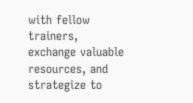with fellow trainers, exchange valuable resources, and strategize to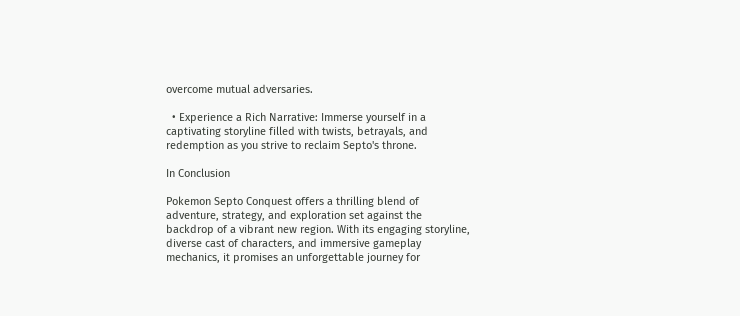overcome mutual adversaries.

  • Experience a Rich Narrative: Immerse yourself in a captivating storyline filled with twists, betrayals, and redemption as you strive to reclaim Septo's throne.

In Conclusion

Pokemon Septo Conquest offers a thrilling blend of adventure, strategy, and exploration set against the backdrop of a vibrant new region. With its engaging storyline, diverse cast of characters, and immersive gameplay mechanics, it promises an unforgettable journey for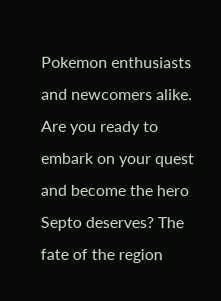Pokemon enthusiasts and newcomers alike. Are you ready to embark on your quest and become the hero Septo deserves? The fate of the region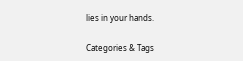lies in your hands.

Categories & Tags